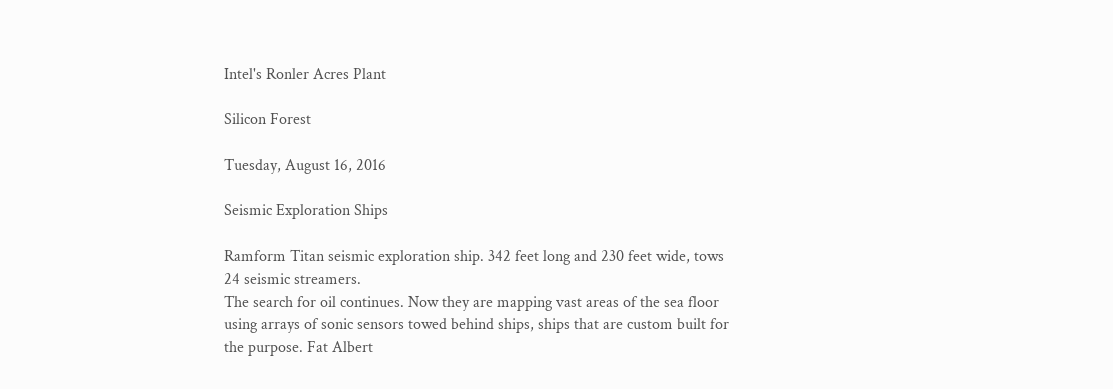Intel's Ronler Acres Plant

Silicon Forest

Tuesday, August 16, 2016

Seismic Exploration Ships

Ramform Titan seismic exploration ship. 342 feet long and 230 feet wide, tows 24 seismic streamers.
The search for oil continues. Now they are mapping vast areas of the sea floor using arrays of sonic sensors towed behind ships, ships that are custom built for the purpose. Fat Albert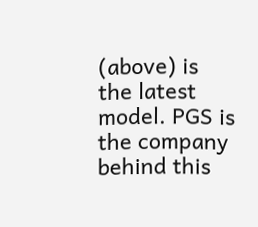(above) is the latest model. PGS is the company behind this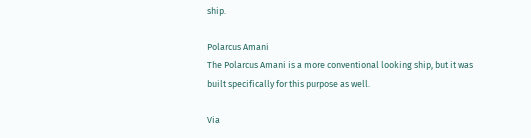ship.

Polarcus Amani
The Polarcus Amani is a more conventional looking ship, but it was built specifically for this purpose as well.

Via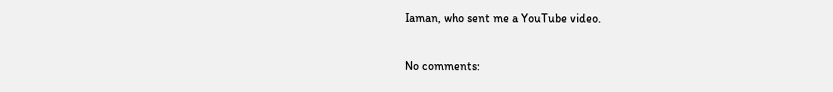Iaman, who sent me a YouTube video.

No comments: